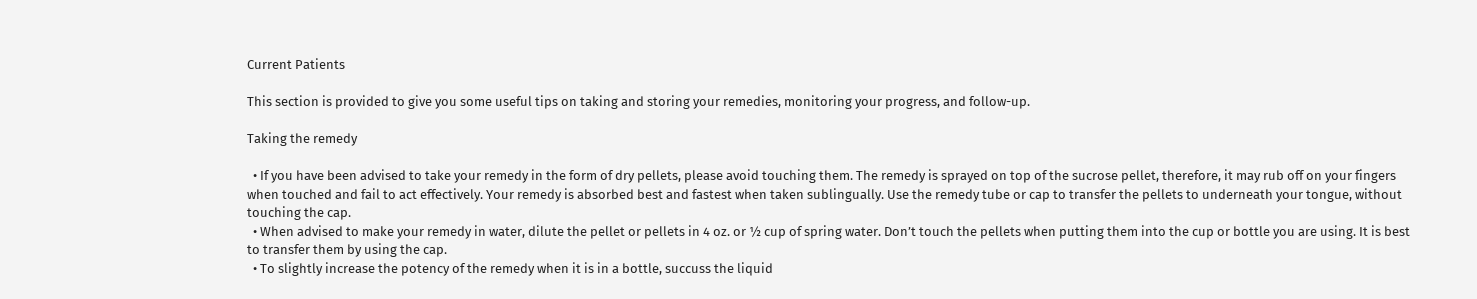Current Patients

This section is provided to give you some useful tips on taking and storing your remedies, monitoring your progress, and follow-up.

Taking the remedy

  • If you have been advised to take your remedy in the form of dry pellets, please avoid touching them. The remedy is sprayed on top of the sucrose pellet, therefore, it may rub off on your fingers when touched and fail to act effectively. Your remedy is absorbed best and fastest when taken sublingually. Use the remedy tube or cap to transfer the pellets to underneath your tongue, without touching the cap.
  • When advised to make your remedy in water, dilute the pellet or pellets in 4 oz. or ½ cup of spring water. Don’t touch the pellets when putting them into the cup or bottle you are using. It is best to transfer them by using the cap.
  • To slightly increase the potency of the remedy when it is in a bottle, succuss the liquid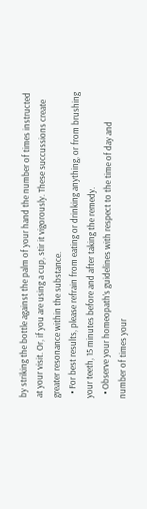by striking the bottle against the palm of your hand the number of times instructed at your visit. Or, if you are using a cup, stir it vigorously. These succussions create greater resonance within the substance.
  • For best results, please refrain from eating or drinking anything, or from brushing your teeth, 15 minutes before and after taking the remedy.
  • Observe your homeopath’s guidelines with respect to the time of day and number of times your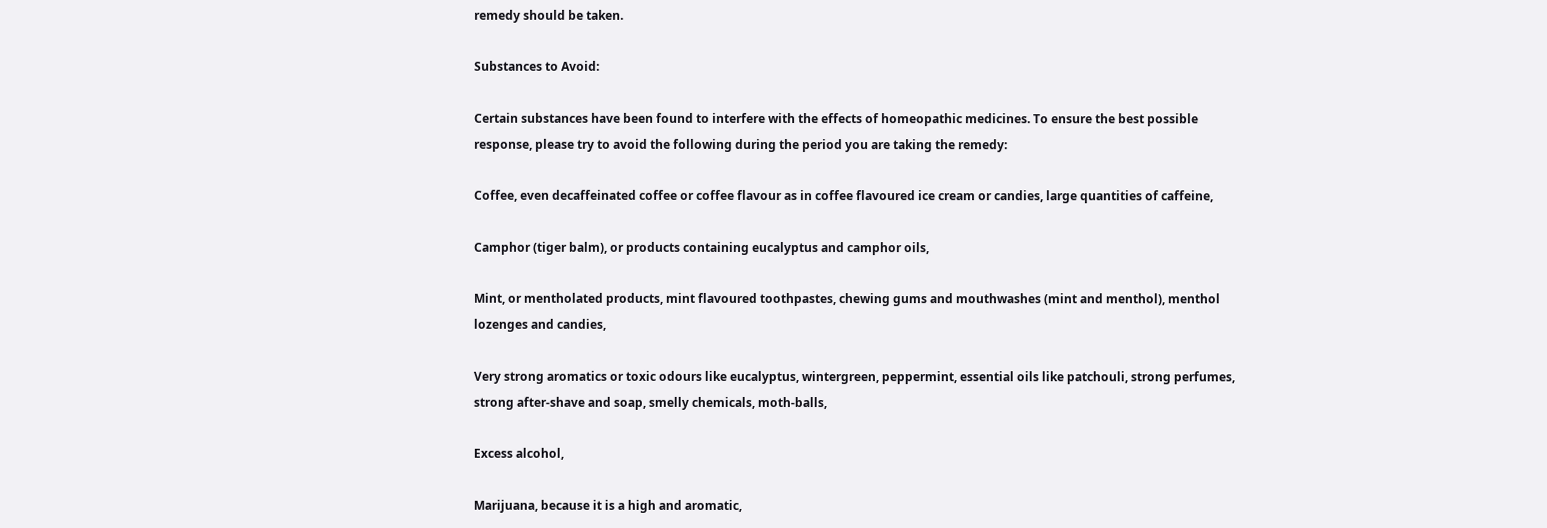remedy should be taken.

Substances to Avoid:

Certain substances have been found to interfere with the effects of homeopathic medicines. To ensure the best possible response, please try to avoid the following during the period you are taking the remedy:

Coffee, even decaffeinated coffee or coffee flavour as in coffee flavoured ice cream or candies, large quantities of caffeine,

Camphor (tiger balm), or products containing eucalyptus and camphor oils,

Mint, or mentholated products, mint flavoured toothpastes, chewing gums and mouthwashes (mint and menthol), menthol lozenges and candies,

Very strong aromatics or toxic odours like eucalyptus, wintergreen, peppermint, essential oils like patchouli, strong perfumes, strong after-shave and soap, smelly chemicals, moth-balls,

Excess alcohol,

Marijuana, because it is a high and aromatic,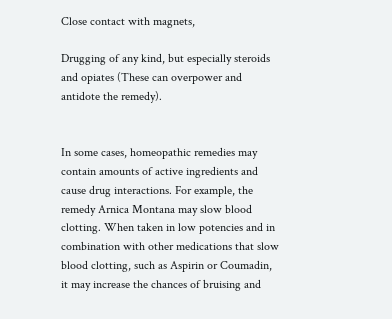Close contact with magnets,

Drugging of any kind, but especially steroids and opiates (These can overpower and antidote the remedy).


In some cases, homeopathic remedies may contain amounts of active ingredients and cause drug interactions. For example, the remedy Arnica Montana may slow blood clotting. When taken in low potencies and in combination with other medications that slow blood clotting, such as Aspirin or Coumadin, it may increase the chances of bruising and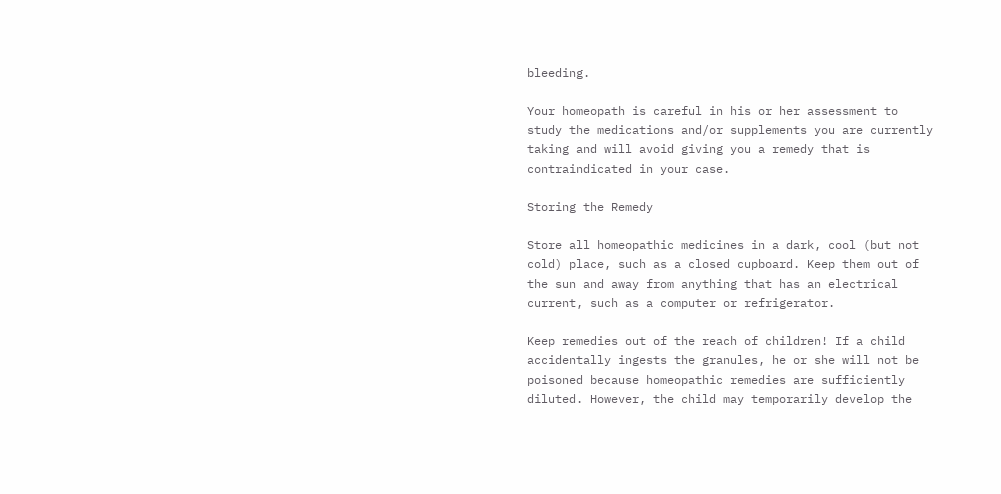bleeding.

Your homeopath is careful in his or her assessment to study the medications and/or supplements you are currently taking and will avoid giving you a remedy that is contraindicated in your case.

Storing the Remedy

Store all homeopathic medicines in a dark, cool (but not cold) place, such as a closed cupboard. Keep them out of the sun and away from anything that has an electrical current, such as a computer or refrigerator.

Keep remedies out of the reach of children! If a child accidentally ingests the granules, he or she will not be poisoned because homeopathic remedies are sufficiently diluted. However, the child may temporarily develop the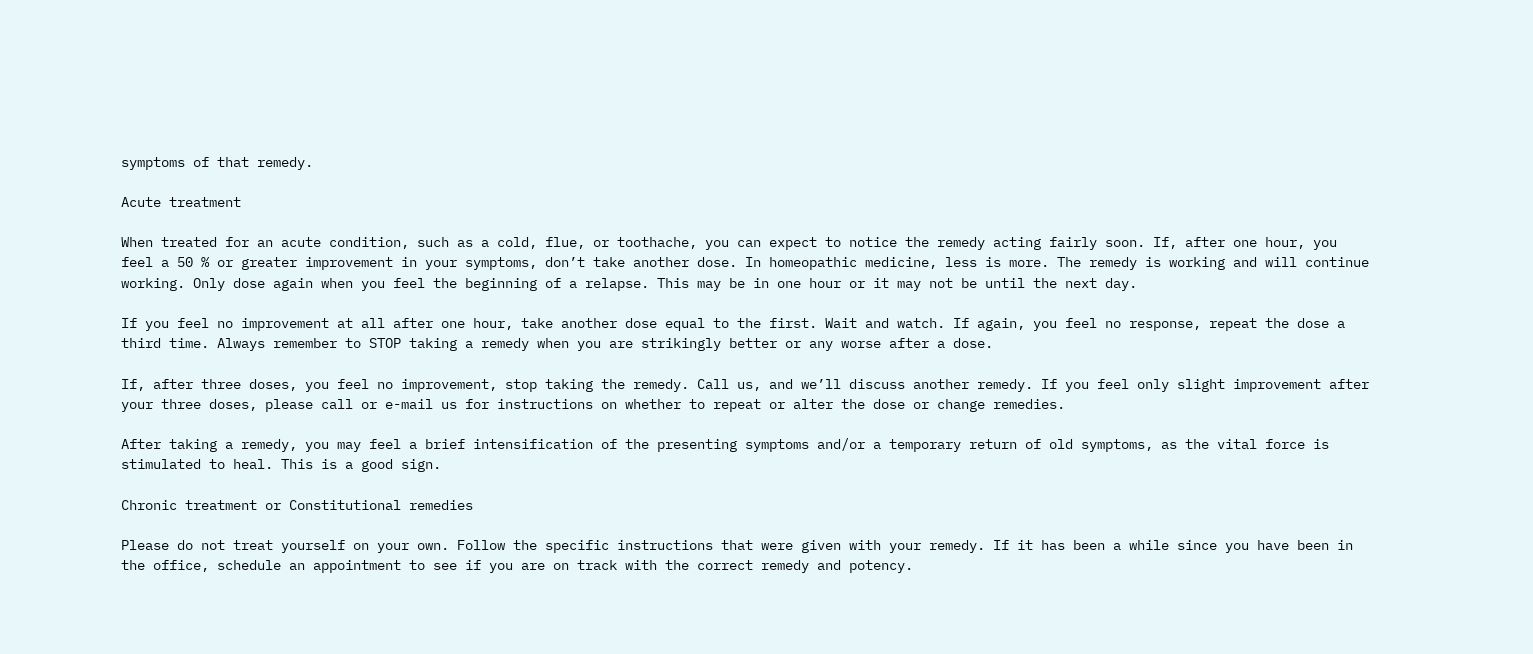symptoms of that remedy.

Acute treatment

When treated for an acute condition, such as a cold, flue, or toothache, you can expect to notice the remedy acting fairly soon. If, after one hour, you feel a 50 % or greater improvement in your symptoms, don’t take another dose. In homeopathic medicine, less is more. The remedy is working and will continue working. Only dose again when you feel the beginning of a relapse. This may be in one hour or it may not be until the next day.

If you feel no improvement at all after one hour, take another dose equal to the first. Wait and watch. If again, you feel no response, repeat the dose a third time. Always remember to STOP taking a remedy when you are strikingly better or any worse after a dose.

If, after three doses, you feel no improvement, stop taking the remedy. Call us, and we’ll discuss another remedy. If you feel only slight improvement after your three doses, please call or e-mail us for instructions on whether to repeat or alter the dose or change remedies.

After taking a remedy, you may feel a brief intensification of the presenting symptoms and/or a temporary return of old symptoms, as the vital force is stimulated to heal. This is a good sign.

Chronic treatment or Constitutional remedies

Please do not treat yourself on your own. Follow the specific instructions that were given with your remedy. If it has been a while since you have been in the office, schedule an appointment to see if you are on track with the correct remedy and potency.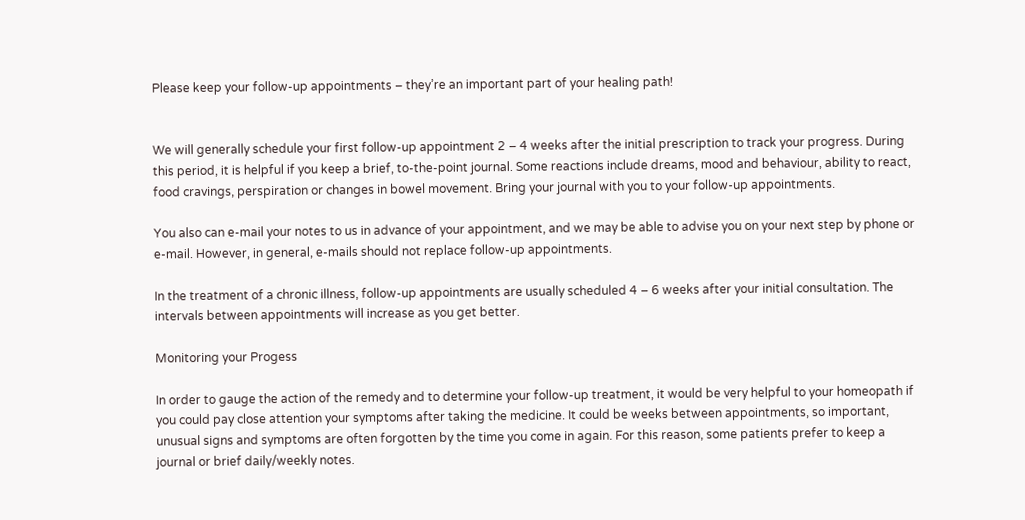Please keep your follow-up appointments – they’re an important part of your healing path!


We will generally schedule your first follow-up appointment 2 – 4 weeks after the initial prescription to track your progress. During this period, it is helpful if you keep a brief, to-the-point journal. Some reactions include dreams, mood and behaviour, ability to react, food cravings, perspiration or changes in bowel movement. Bring your journal with you to your follow-up appointments.

You also can e-mail your notes to us in advance of your appointment, and we may be able to advise you on your next step by phone or e-mail. However, in general, e-mails should not replace follow-up appointments.

In the treatment of a chronic illness, follow-up appointments are usually scheduled 4 – 6 weeks after your initial consultation. The intervals between appointments will increase as you get better.

Monitoring your Progess

In order to gauge the action of the remedy and to determine your follow-up treatment, it would be very helpful to your homeopath if you could pay close attention your symptoms after taking the medicine. It could be weeks between appointments, so important, unusual signs and symptoms are often forgotten by the time you come in again. For this reason, some patients prefer to keep a journal or brief daily/weekly notes.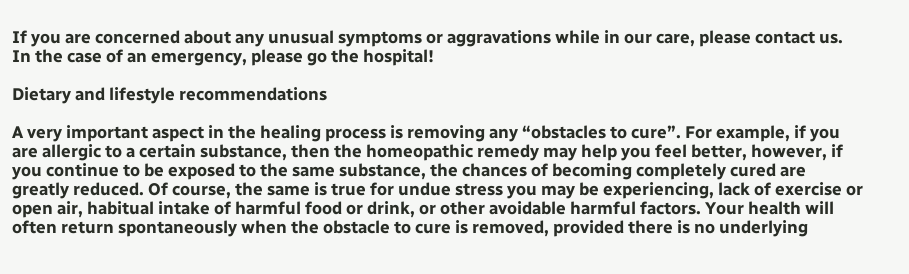If you are concerned about any unusual symptoms or aggravations while in our care, please contact us. In the case of an emergency, please go the hospital!

Dietary and lifestyle recommendations

A very important aspect in the healing process is removing any “obstacles to cure”. For example, if you are allergic to a certain substance, then the homeopathic remedy may help you feel better, however, if you continue to be exposed to the same substance, the chances of becoming completely cured are greatly reduced. Of course, the same is true for undue stress you may be experiencing, lack of exercise or open air, habitual intake of harmful food or drink, or other avoidable harmful factors. Your health will often return spontaneously when the obstacle to cure is removed, provided there is no underlying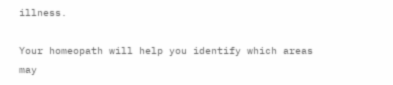illness.

Your homeopath will help you identify which areas may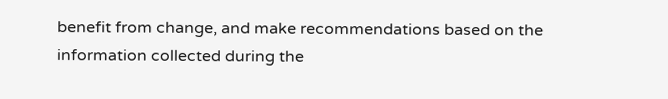benefit from change, and make recommendations based on the information collected during the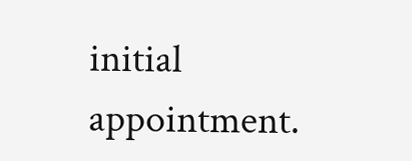initial appointment.